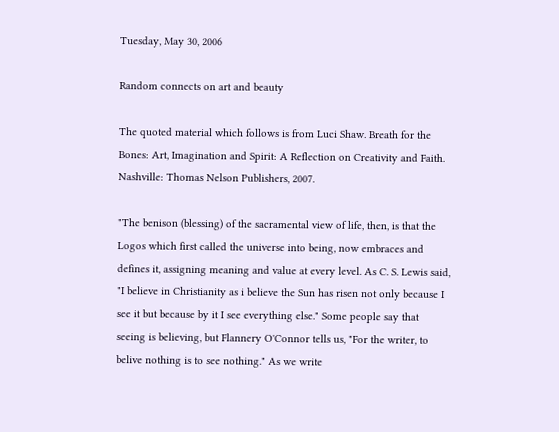Tuesday, May 30, 2006

Random connects on art and beauty

The quoted material which follows is from Luci Shaw. Breath for the Bones: Art, Imagination and Spirit: A Reflection on Creativity and Faith. Nashville: Thomas Nelson Publishers, 2007.

"The benison (blessing) of the sacramental view of life, then, is that the Logos which first called the universe into being, now embraces and defines it, assigning meaning and value at every level. As C. S. Lewis said, "I believe in Christianity as i believe the Sun has risen not only because I see it but because by it I see everything else." Some people say that seeing is believing, but Flannery O'Connor tells us, "For the writer, to belive nothing is to see nothing." As we write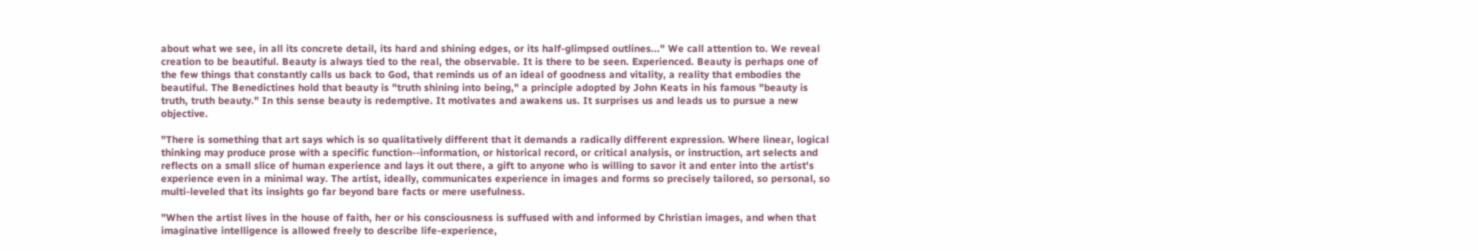about what we see, in all its concrete detail, its hard and shining edges, or its half-glimpsed outlines..." We call attention to. We reveal creation to be beautiful. Beauty is always tied to the real, the observable. It is there to be seen. Experienced. Beauty is perhaps one of the few things that constantly calls us back to God, that reminds us of an ideal of goodness and vitality, a reality that embodies the beautiful. The Benedictines hold that beauty is "truth shining into being," a principle adopted by John Keats in his famous "beauty is truth, truth beauty." In this sense beauty is redemptive. It motivates and awakens us. It surprises us and leads us to pursue a new objective.

"There is something that art says which is so qualitatively different that it demands a radically different expression. Where linear, logical thinking may produce prose with a specific function--information, or historical record, or critical analysis, or instruction, art selects and reflects on a small slice of human experience and lays it out there, a gift to anyone who is willing to savor it and enter into the artist's experience even in a minimal way. The artist, ideally, communicates experience in images and forms so precisely tailored, so personal, so multi-leveled that its insights go far beyond bare facts or mere usefulness.

"When the artist lives in the house of faith, her or his consciousness is suffused with and informed by Christian images, and when that imaginative intelligence is allowed freely to describe life-experience,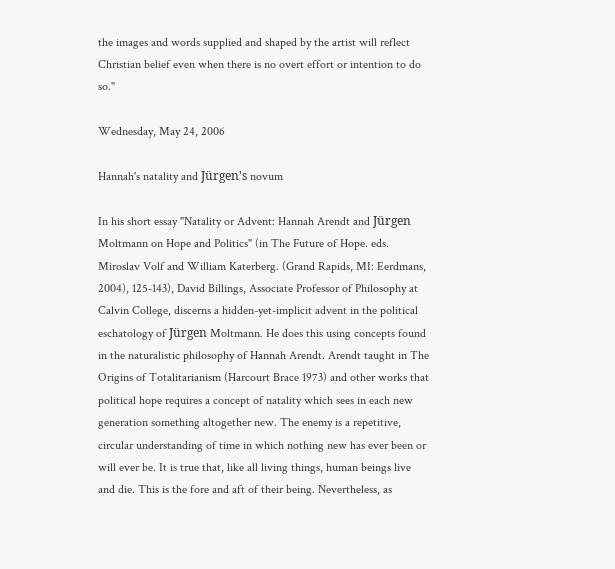the images and words supplied and shaped by the artist will reflect Christian belief even when there is no overt effort or intention to do so."

Wednesday, May 24, 2006

Hannah's natality and Jürgen's novum

In his short essay "Natality or Advent: Hannah Arendt and Jürgen Moltmann on Hope and Politics" (in The Future of Hope. eds. Miroslav Volf and William Katerberg. (Grand Rapids, MI: Eerdmans, 2004), 125-143), David Billings, Associate Professor of Philosophy at Calvin College, discerns a hidden-yet-implicit advent in the political eschatology of Jürgen Moltmann. He does this using concepts found in the naturalistic philosophy of Hannah Arendt. Arendt taught in The Origins of Totalitarianism (Harcourt Brace 1973) and other works that political hope requires a concept of natality which sees in each new generation something altogether new. The enemy is a repetitive, circular understanding of time in which nothing new has ever been or will ever be. It is true that, like all living things, human beings live and die. This is the fore and aft of their being. Nevertheless, as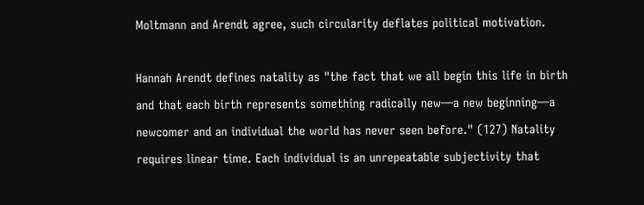Moltmann and Arendt agree, such circularity deflates political motivation.

Hannah Arendt defines natality as "the fact that we all begin this life in birth and that each birth represents something radically new—a new beginning—a newcomer and an individual the world has never seen before." (127) Natality requires linear time. Each individual is an unrepeatable subjectivity that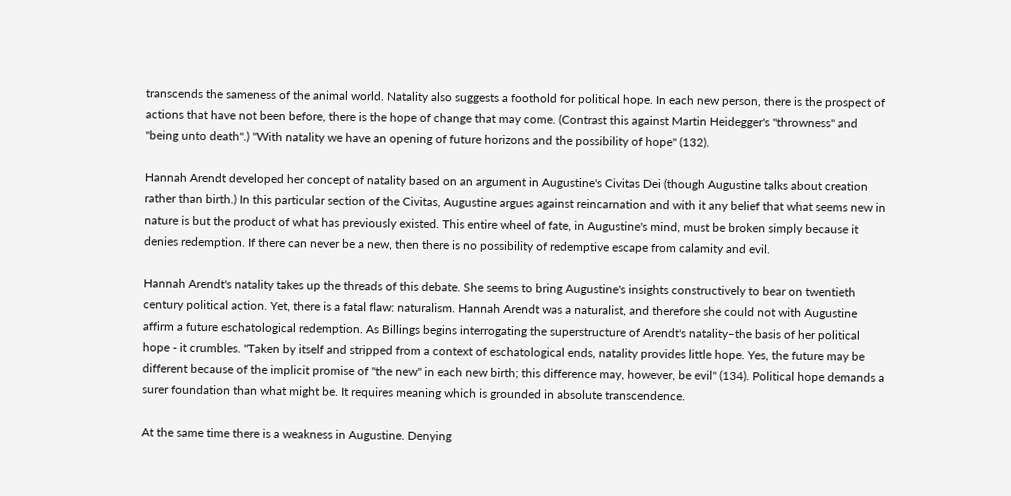transcends the sameness of the animal world. Natality also suggests a foothold for political hope. In each new person, there is the prospect of actions that have not been before, there is the hope of change that may come. (Contrast this against Martin Heidegger's "throwness" and "being unto death".) "With natality we have an opening of future horizons and the possibility of hope" (132).

Hannah Arendt developed her concept of natality based on an argument in Augustine's Civitas Dei (though Augustine talks about creation rather than birth.) In this particular section of the Civitas, Augustine argues against reincarnation and with it any belief that what seems new in nature is but the product of what has previously existed. This entire wheel of fate, in Augustine's mind, must be broken simply because it denies redemption. If there can never be a new, then there is no possibility of redemptive escape from calamity and evil.

Hannah Arendt's natality takes up the threads of this debate. She seems to bring Augustine's insights constructively to bear on twentieth century political action. Yet, there is a fatal flaw: naturalism. Hannah Arendt was a naturalist, and therefore she could not with Augustine affirm a future eschatological redemption. As Billings begins interrogating the superstructure of Arendt's natality–the basis of her political hope - it crumbles. "Taken by itself and stripped from a context of eschatological ends, natality provides little hope. Yes, the future may be different because of the implicit promise of "the new" in each new birth; this difference may, however, be evil" (134). Political hope demands a surer foundation than what might be. It requires meaning which is grounded in absolute transcendence.

At the same time there is a weakness in Augustine. Denying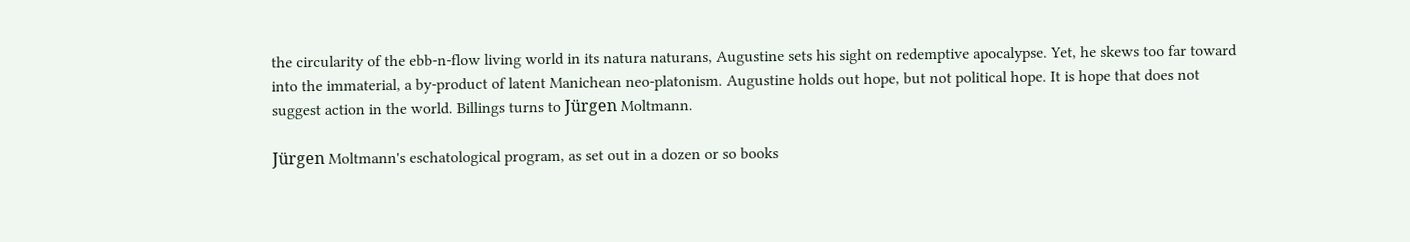the circularity of the ebb-n-flow living world in its natura naturans, Augustine sets his sight on redemptive apocalypse. Yet, he skews too far toward into the immaterial, a by-product of latent Manichean neo-platonism. Augustine holds out hope, but not political hope. It is hope that does not suggest action in the world. Billings turns to Jürgen Moltmann.

Jürgen Moltmann's eschatological program, as set out in a dozen or so books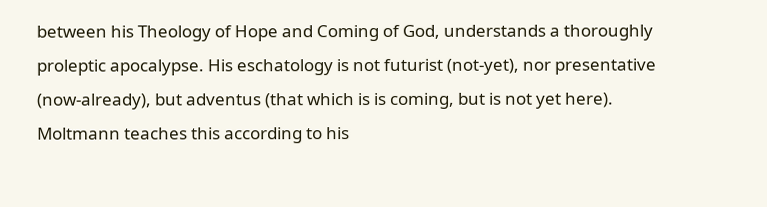between his Theology of Hope and Coming of God, understands a thoroughly proleptic apocalypse. His eschatology is not futurist (not-yet), nor presentative (now-already), but adventus (that which is is coming, but is not yet here). Moltmann teaches this according to his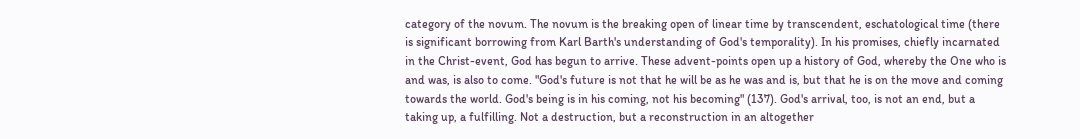category of the novum. The novum is the breaking open of linear time by transcendent, eschatological time (there is significant borrowing from Karl Barth's understanding of God's temporality). In his promises, chiefly incarnated in the Christ-event, God has begun to arrive. These advent-points open up a history of God, whereby the One who is and was, is also to come. "God's future is not that he will be as he was and is, but that he is on the move and coming towards the world. God's being is in his coming, not his becoming" (137). God's arrival, too, is not an end, but a taking up, a fulfilling. Not a destruction, but a reconstruction in an altogether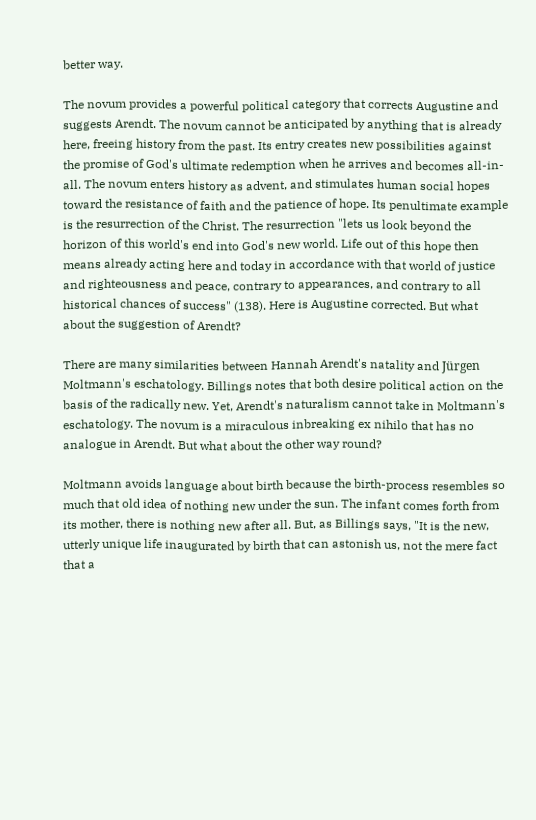better way.

The novum provides a powerful political category that corrects Augustine and suggests Arendt. The novum cannot be anticipated by anything that is already here, freeing history from the past. Its entry creates new possibilities against the promise of God's ultimate redemption when he arrives and becomes all-in-all. The novum enters history as advent, and stimulates human social hopes toward the resistance of faith and the patience of hope. Its penultimate example is the resurrection of the Christ. The resurrection "lets us look beyond the horizon of this world's end into God's new world. Life out of this hope then means already acting here and today in accordance with that world of justice and righteousness and peace, contrary to appearances, and contrary to all historical chances of success" (138). Here is Augustine corrected. But what about the suggestion of Arendt?

There are many similarities between Hannah Arendt's natality and Jürgen Moltmann's eschatology. Billings notes that both desire political action on the basis of the radically new. Yet, Arendt's naturalism cannot take in Moltmann's eschatology. The novum is a miraculous inbreaking ex nihilo that has no analogue in Arendt. But what about the other way round?

Moltmann avoids language about birth because the birth-process resembles so much that old idea of nothing new under the sun. The infant comes forth from its mother, there is nothing new after all. But, as Billings says, "It is the new, utterly unique life inaugurated by birth that can astonish us, not the mere fact that a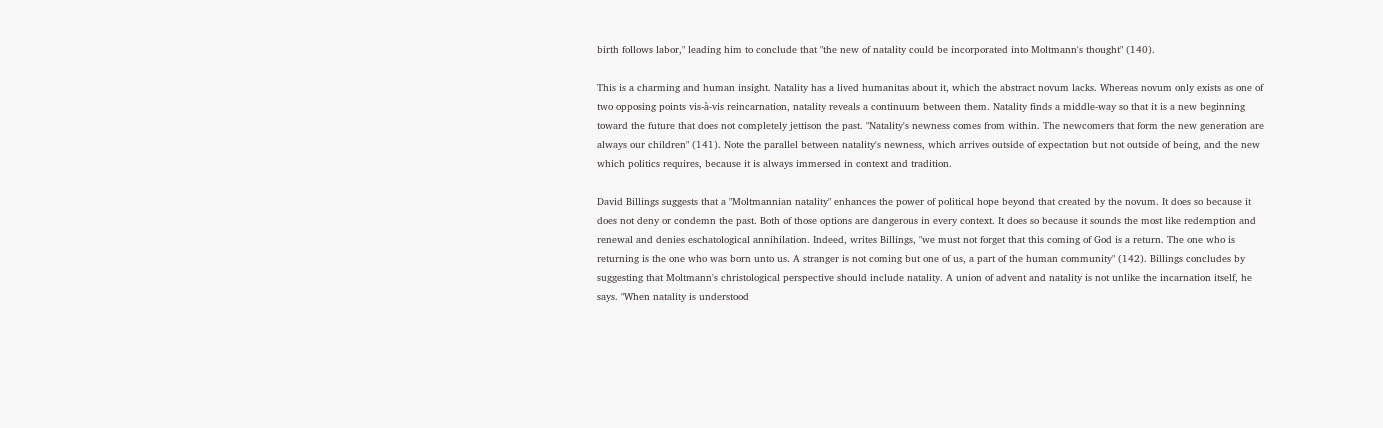birth follows labor," leading him to conclude that "the new of natality could be incorporated into Moltmann's thought" (140).

This is a charming and human insight. Natality has a lived humanitas about it, which the abstract novum lacks. Whereas novum only exists as one of two opposing points vis-à-vis reincarnation, natality reveals a continuum between them. Natality finds a middle-way so that it is a new beginning toward the future that does not completely jettison the past. "Natality's newness comes from within. The newcomers that form the new generation are always our children" (141). Note the parallel between natality's newness, which arrives outside of expectation but not outside of being, and the new which politics requires, because it is always immersed in context and tradition.

David Billings suggests that a "Moltmannian natality" enhances the power of political hope beyond that created by the novum. It does so because it does not deny or condemn the past. Both of those options are dangerous in every context. It does so because it sounds the most like redemption and renewal and denies eschatological annihilation. Indeed, writes Billings, "we must not forget that this coming of God is a return. The one who is returning is the one who was born unto us. A stranger is not coming but one of us, a part of the human community" (142). Billings concludes by suggesting that Moltmann's christological perspective should include natality. A union of advent and natality is not unlike the incarnation itself, he says. "When natality is understood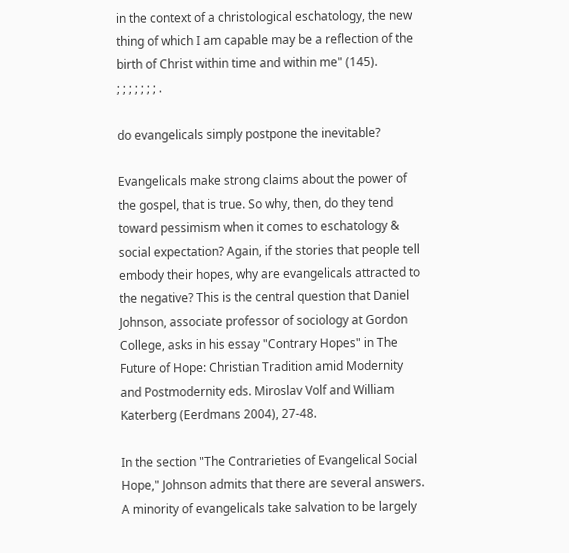in the context of a christological eschatology, the new thing of which I am capable may be a reflection of the birth of Christ within time and within me" (145).
; ; ; ; ; ; ; .

do evangelicals simply postpone the inevitable?

Evangelicals make strong claims about the power of the gospel, that is true. So why, then, do they tend toward pessimism when it comes to eschatology & social expectation? Again, if the stories that people tell embody their hopes, why are evangelicals attracted to the negative? This is the central question that Daniel Johnson, associate professor of sociology at Gordon College, asks in his essay "Contrary Hopes" in The Future of Hope: Christian Tradition amid Modernity and Postmodernity eds. Miroslav Volf and William Katerberg (Eerdmans 2004), 27-48.

In the section "The Contrarieties of Evangelical Social Hope," Johnson admits that there are several answers. A minority of evangelicals take salvation to be largely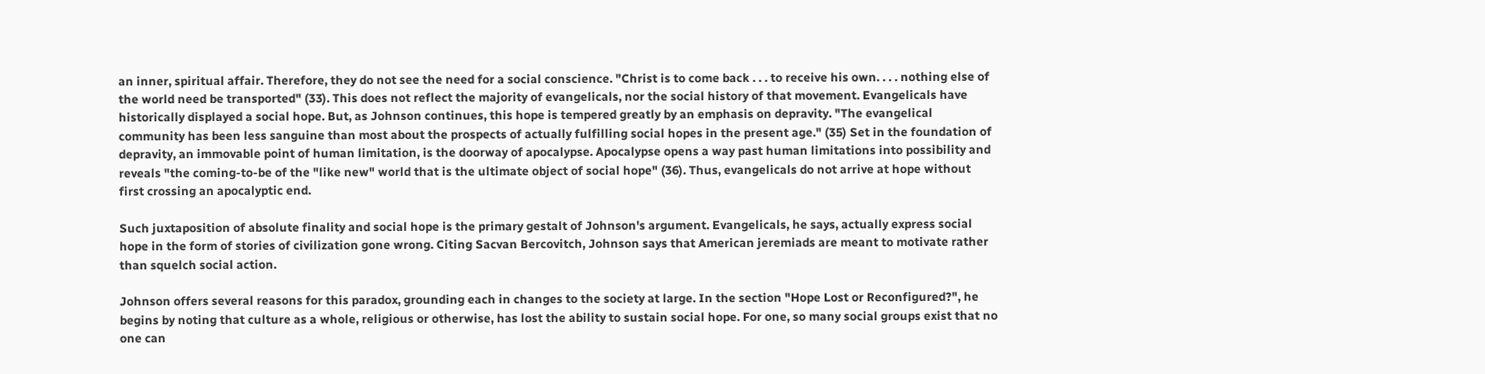an inner, spiritual affair. Therefore, they do not see the need for a social conscience. "Christ is to come back . . . to receive his own. . . . nothing else of the world need be transported" (33). This does not reflect the majority of evangelicals, nor the social history of that movement. Evangelicals have historically displayed a social hope. But, as Johnson continues, this hope is tempered greatly by an emphasis on depravity. "The evangelical community has been less sanguine than most about the prospects of actually fulfilling social hopes in the present age." (35) Set in the foundation of depravity, an immovable point of human limitation, is the doorway of apocalypse. Apocalypse opens a way past human limitations into possibility and reveals "the coming-to-be of the "like new" world that is the ultimate object of social hope" (36). Thus, evangelicals do not arrive at hope without first crossing an apocalyptic end.

Such juxtaposition of absolute finality and social hope is the primary gestalt of Johnson's argument. Evangelicals, he says, actually express social hope in the form of stories of civilization gone wrong. Citing Sacvan Bercovitch, Johnson says that American jeremiads are meant to motivate rather than squelch social action.

Johnson offers several reasons for this paradox, grounding each in changes to the society at large. In the section "Hope Lost or Reconfigured?", he begins by noting that culture as a whole, religious or otherwise, has lost the ability to sustain social hope. For one, so many social groups exist that no one can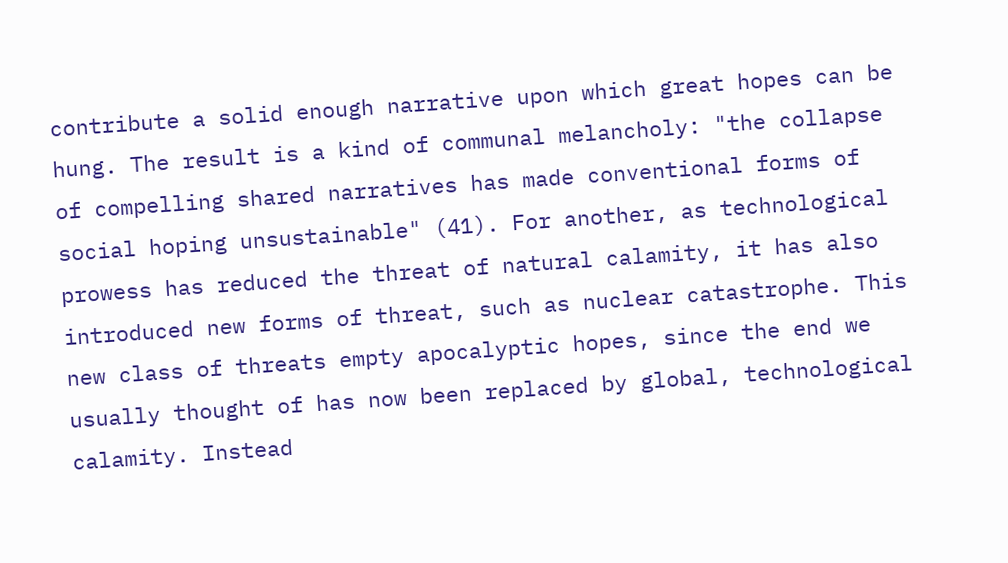contribute a solid enough narrative upon which great hopes can be hung. The result is a kind of communal melancholy: "the collapse of compelling shared narratives has made conventional forms of social hoping unsustainable" (41). For another, as technological prowess has reduced the threat of natural calamity, it has also introduced new forms of threat, such as nuclear catastrophe. This new class of threats empty apocalyptic hopes, since the end we usually thought of has now been replaced by global, technological calamity. Instead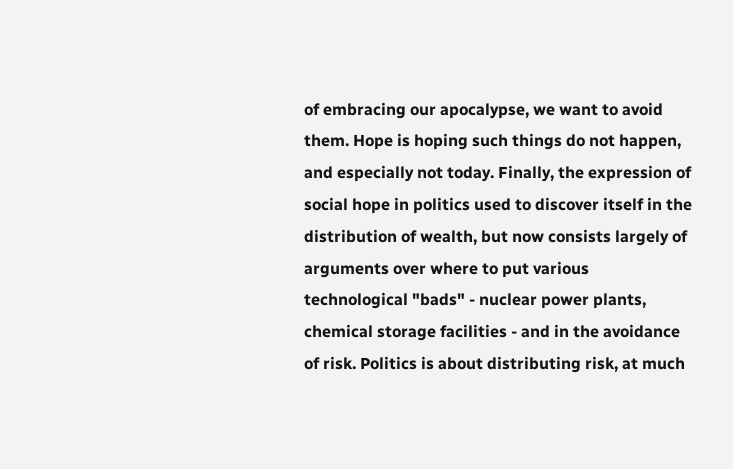of embracing our apocalypse, we want to avoid them. Hope is hoping such things do not happen, and especially not today. Finally, the expression of social hope in politics used to discover itself in the distribution of wealth, but now consists largely of arguments over where to put various technological "bads" - nuclear power plants, chemical storage facilities - and in the avoidance of risk. Politics is about distributing risk, at much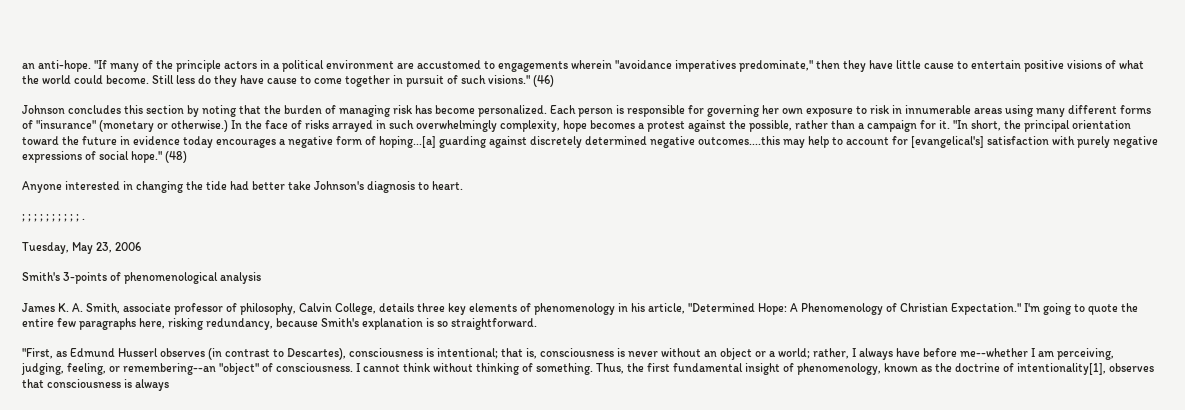an anti-hope. "If many of the principle actors in a political environment are accustomed to engagements wherein "avoidance imperatives predominate," then they have little cause to entertain positive visions of what the world could become. Still less do they have cause to come together in pursuit of such visions." (46)

Johnson concludes this section by noting that the burden of managing risk has become personalized. Each person is responsible for governing her own exposure to risk in innumerable areas using many different forms of "insurance" (monetary or otherwise.) In the face of risks arrayed in such overwhelmingly complexity, hope becomes a protest against the possible, rather than a campaign for it. "In short, the principal orientation toward the future in evidence today encourages a negative form of hoping...[a] guarding against discretely determined negative outcomes....this may help to account for [evangelical's] satisfaction with purely negative expressions of social hope." (48)

Anyone interested in changing the tide had better take Johnson's diagnosis to heart.

; ; ; ; ; ; ; ; ; ; .

Tuesday, May 23, 2006

Smith's 3-points of phenomenological analysis

James K. A. Smith, associate professor of philosophy, Calvin College, details three key elements of phenomenology in his article, "Determined Hope: A Phenomenology of Christian Expectation." I'm going to quote the entire few paragraphs here, risking redundancy, because Smith's explanation is so straightforward.

"First, as Edmund Husserl observes (in contrast to Descartes), consciousness is intentional; that is, consciousness is never without an object or a world; rather, I always have before me--whether I am perceiving, judging, feeling, or remembering--an "object" of consciousness. I cannot think without thinking of something. Thus, the first fundamental insight of phenomenology, known as the doctrine of intentionality[1], observes that consciousness is always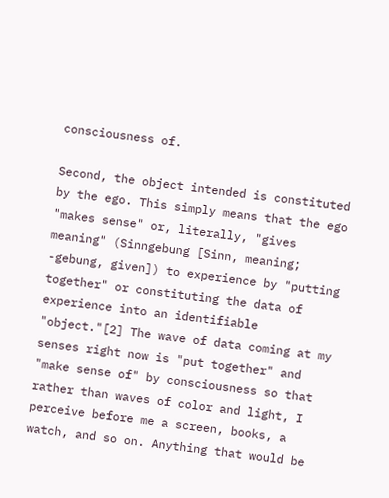consciousness of.

Second, the object intended is constituted by the ego. This simply means that the ego "makes sense" or, literally, "gives meaning" (Sinngebung [Sinn, meaning; -gebung, given]) to experience by "putting together" or constituting the data of experience into an identifiable "object."[2] The wave of data coming at my senses right now is "put together" and "make sense of" by consciousness so that rather than waves of color and light, I perceive before me a screen, books, a watch, and so on. Anything that would be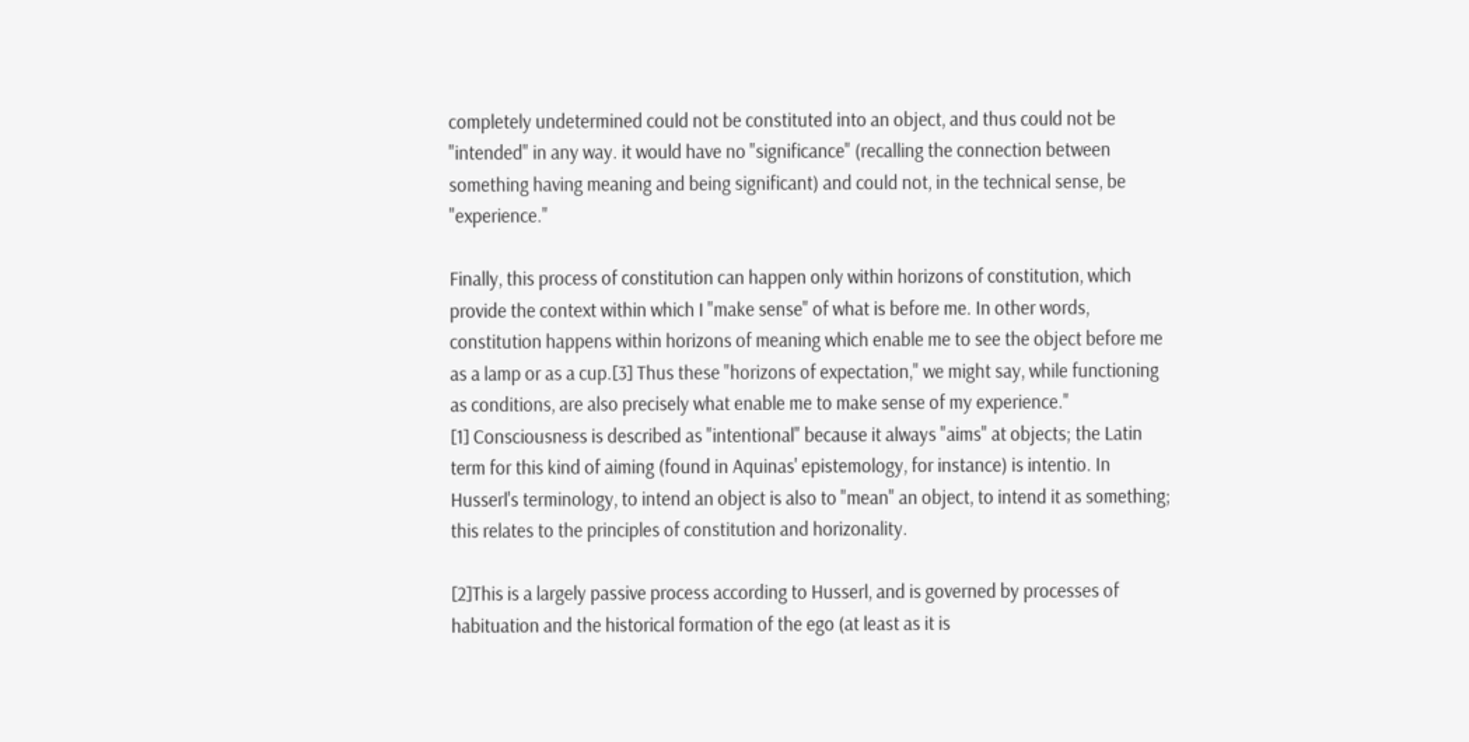completely undetermined could not be constituted into an object, and thus could not be "intended" in any way. it would have no "significance" (recalling the connection between something having meaning and being significant) and could not, in the technical sense, be "experience."

Finally, this process of constitution can happen only within horizons of constitution, which provide the context within which I "make sense" of what is before me. In other words, constitution happens within horizons of meaning which enable me to see the object before me as a lamp or as a cup.[3] Thus these "horizons of expectation," we might say, while functioning as conditions, are also precisely what enable me to make sense of my experience."
[1] Consciousness is described as "intentional" because it always "aims" at objects; the Latin term for this kind of aiming (found in Aquinas' epistemology, for instance) is intentio. In Husserl's terminology, to intend an object is also to "mean" an object, to intend it as something; this relates to the principles of constitution and horizonality.

[2]This is a largely passive process according to Husserl, and is governed by processes of habituation and the historical formation of the ego (at least as it is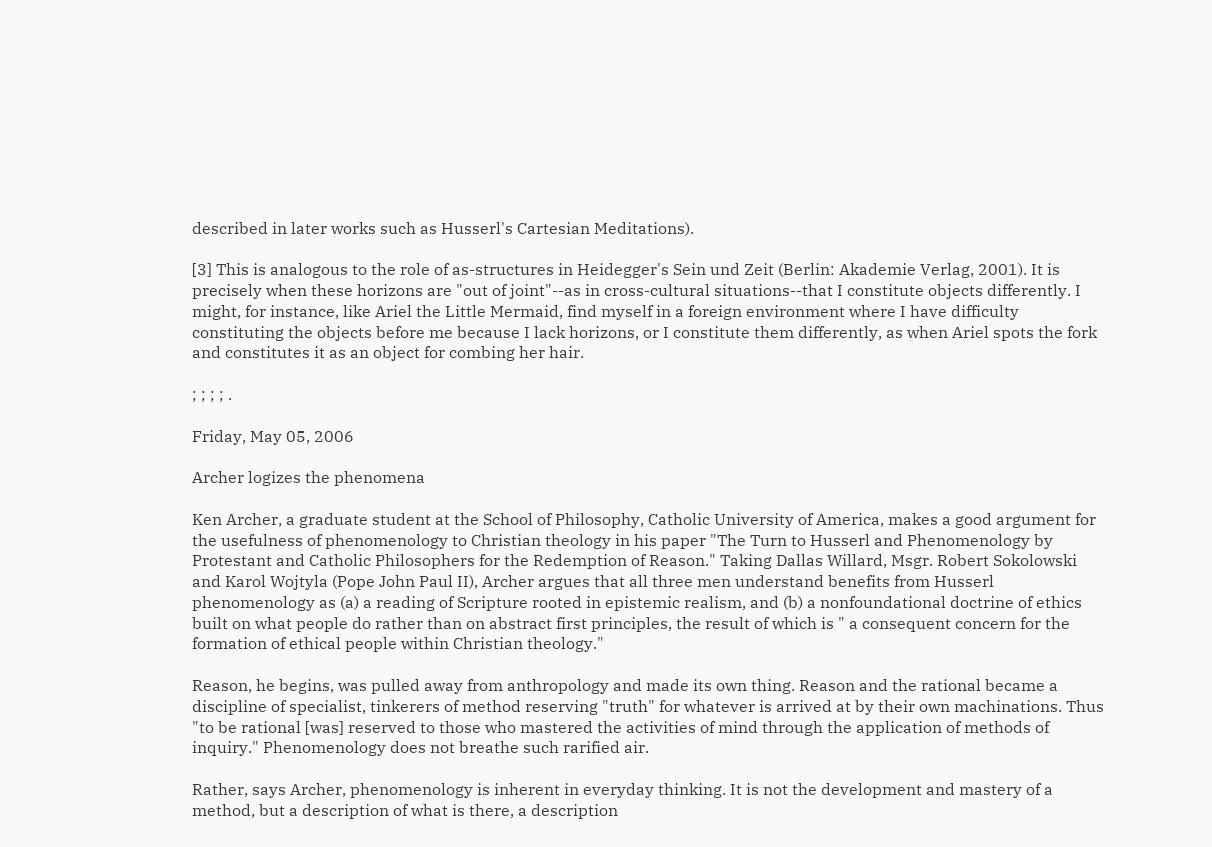described in later works such as Husserl's Cartesian Meditations).

[3] This is analogous to the role of as-structures in Heidegger's Sein und Zeit (Berlin: Akademie Verlag, 2001). It is precisely when these horizons are "out of joint"--as in cross-cultural situations--that I constitute objects differently. I might, for instance, like Ariel the Little Mermaid, find myself in a foreign environment where I have difficulty constituting the objects before me because I lack horizons, or I constitute them differently, as when Ariel spots the fork and constitutes it as an object for combing her hair.

; ; ; ; .

Friday, May 05, 2006

Archer logizes the phenomena

Ken Archer, a graduate student at the School of Philosophy, Catholic University of America, makes a good argument for the usefulness of phenomenology to Christian theology in his paper "The Turn to Husserl and Phenomenology by Protestant and Catholic Philosophers for the Redemption of Reason." Taking Dallas Willard, Msgr. Robert Sokolowski and Karol Wojtyla (Pope John Paul II), Archer argues that all three men understand benefits from Husserl phenomenology as (a) a reading of Scripture rooted in epistemic realism, and (b) a nonfoundational doctrine of ethics built on what people do rather than on abstract first principles, the result of which is " a consequent concern for the formation of ethical people within Christian theology."

Reason, he begins, was pulled away from anthropology and made its own thing. Reason and the rational became a discipline of specialist, tinkerers of method reserving "truth" for whatever is arrived at by their own machinations. Thus "to be rational [was] reserved to those who mastered the activities of mind through the application of methods of inquiry." Phenomenology does not breathe such rarified air.

Rather, says Archer, phenomenology is inherent in everyday thinking. It is not the development and mastery of a method, but a description of what is there, a description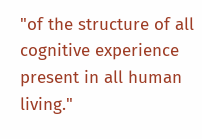"of the structure of all cognitive experience present in all human living."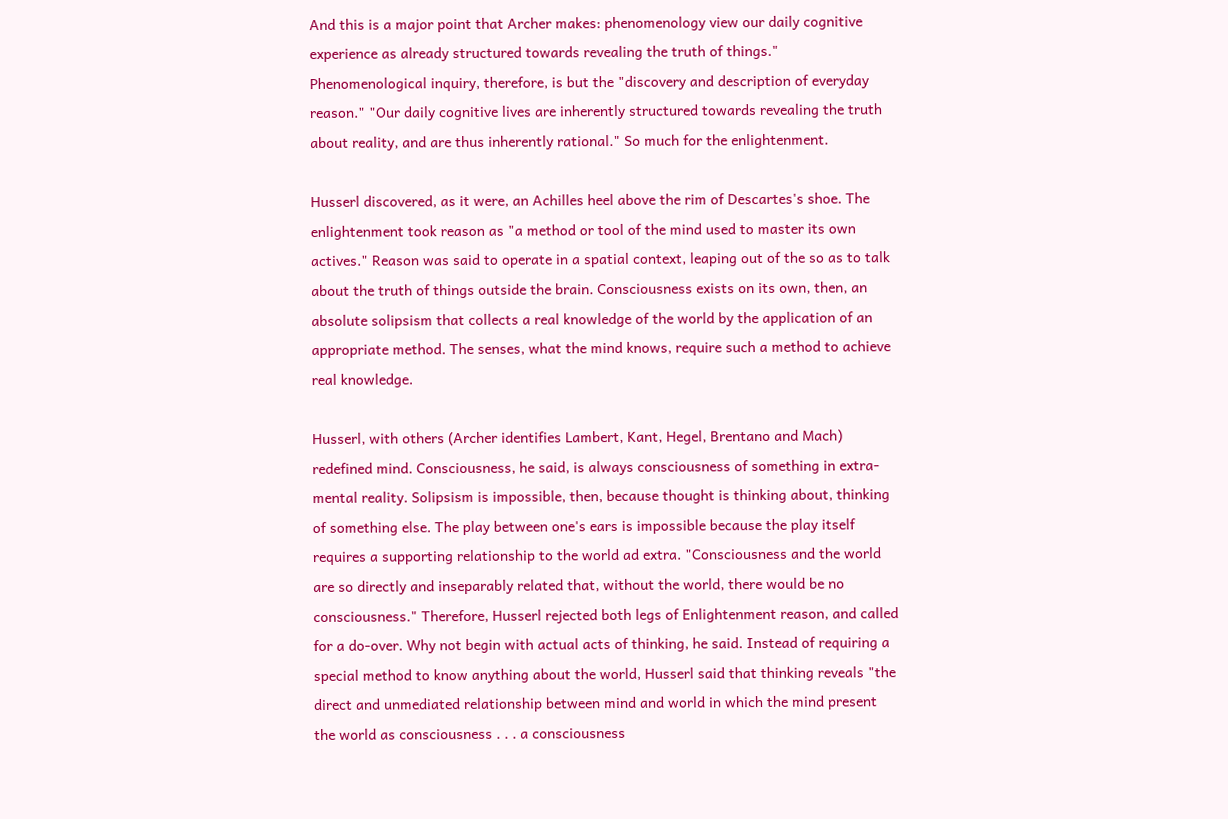And this is a major point that Archer makes: phenomenology view our daily cognitive experience as already structured towards revealing the truth of things." Phenomenological inquiry, therefore, is but the "discovery and description of everyday reason." "Our daily cognitive lives are inherently structured towards revealing the truth about reality, and are thus inherently rational." So much for the enlightenment.

Husserl discovered, as it were, an Achilles heel above the rim of Descartes's shoe. The enlightenment took reason as "a method or tool of the mind used to master its own actives." Reason was said to operate in a spatial context, leaping out of the so as to talk about the truth of things outside the brain. Consciousness exists on its own, then, an absolute solipsism that collects a real knowledge of the world by the application of an appropriate method. The senses, what the mind knows, require such a method to achieve real knowledge.

Husserl, with others (Archer identifies Lambert, Kant, Hegel, Brentano and Mach) redefined mind. Consciousness, he said, is always consciousness of something in extra-mental reality. Solipsism is impossible, then, because thought is thinking about, thinking of something else. The play between one's ears is impossible because the play itself requires a supporting relationship to the world ad extra. "Consciousness and the world are so directly and inseparably related that, without the world, there would be no consciousness." Therefore, Husserl rejected both legs of Enlightenment reason, and called for a do-over. Why not begin with actual acts of thinking, he said. Instead of requiring a special method to know anything about the world, Husserl said that thinking reveals "the direct and unmediated relationship between mind and world in which the mind present the world as consciousness . . . a consciousness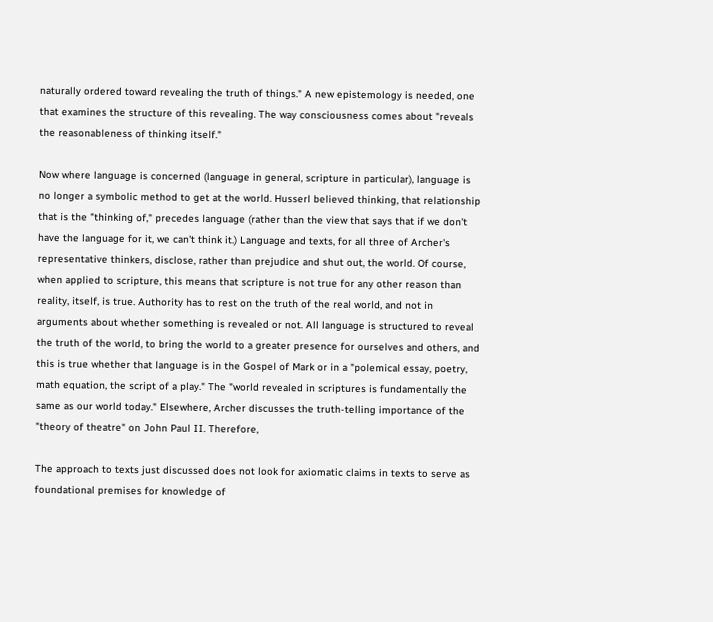naturally ordered toward revealing the truth of things." A new epistemology is needed, one that examines the structure of this revealing. The way consciousness comes about "reveals the reasonableness of thinking itself."

Now where language is concerned (language in general, scripture in particular), language is no longer a symbolic method to get at the world. Husserl believed thinking, that relationship that is the "thinking of," precedes language (rather than the view that says that if we don't have the language for it, we can't think it.) Language and texts, for all three of Archer's representative thinkers, disclose, rather than prejudice and shut out, the world. Of course, when applied to scripture, this means that scripture is not true for any other reason than reality, itself, is true. Authority has to rest on the truth of the real world, and not in arguments about whether something is revealed or not. All language is structured to reveal the truth of the world, to bring the world to a greater presence for ourselves and others, and this is true whether that language is in the Gospel of Mark or in a "polemical essay, poetry, math equation, the script of a play." The "world revealed in scriptures is fundamentally the same as our world today." Elsewhere, Archer discusses the truth-telling importance of the "theory of theatre" on John Paul II. Therefore,

The approach to texts just discussed does not look for axiomatic claims in texts to serve as foundational premises for knowledge of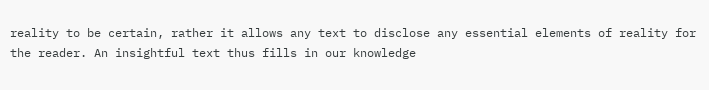reality to be certain, rather it allows any text to disclose any essential elements of reality for the reader. An insightful text thus fills in our knowledge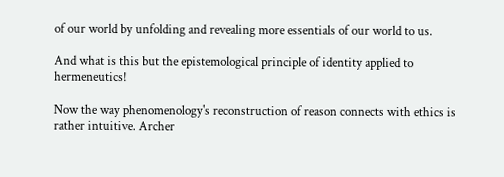of our world by unfolding and revealing more essentials of our world to us.

And what is this but the epistemological principle of identity applied to hermeneutics!

Now the way phenomenology's reconstruction of reason connects with ethics is rather intuitive. Archer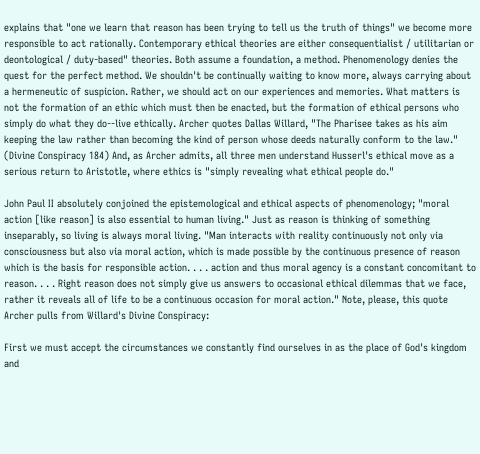explains that "one we learn that reason has been trying to tell us the truth of things" we become more responsible to act rationally. Contemporary ethical theories are either consequentialist / utilitarian or deontological / duty-based" theories. Both assume a foundation, a method. Phenomenology denies the quest for the perfect method. We shouldn't be continually waiting to know more, always carrying about a hermeneutic of suspicion. Rather, we should act on our experiences and memories. What matters is not the formation of an ethic which must then be enacted, but the formation of ethical persons who simply do what they do--live ethically. Archer quotes Dallas Willard, "The Pharisee takes as his aim keeping the law rather than becoming the kind of person whose deeds naturally conform to the law." (Divine Conspiracy 184) And, as Archer admits, all three men understand Husserl's ethical move as a serious return to Aristotle, where ethics is "simply revealing what ethical people do."

John Paul II absolutely conjoined the epistemological and ethical aspects of phenomenology; "moral action [like reason] is also essential to human living." Just as reason is thinking of something inseparably, so living is always moral living. "Man interacts with reality continuously not only via consciousness but also via moral action, which is made possible by the continuous presence of reason which is the basis for responsible action. . . . action and thus moral agency is a constant concomitant to reason. . . . Right reason does not simply give us answers to occasional ethical dilemmas that we face, rather it reveals all of life to be a continuous occasion for moral action." Note, please, this quote Archer pulls from Willard's Divine Conspiracy:

First we must accept the circumstances we constantly find ourselves in as the place of God's kingdom and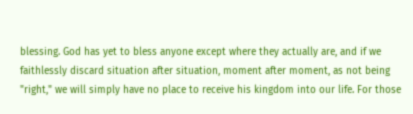blessing. God has yet to bless anyone except where they actually are, and if we faithlessly discard situation after situation, moment after moment, as not being "right," we will simply have no place to receive his kingdom into our life. For those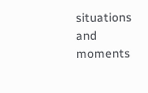situations and moments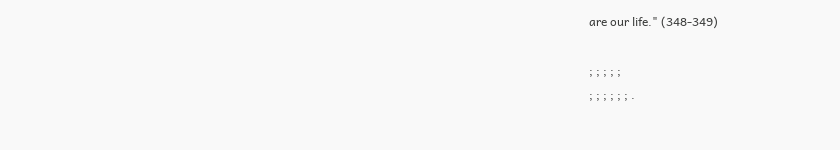are our life." (348-349)

; ; ; ; ;
; ; ; ; ; ; .